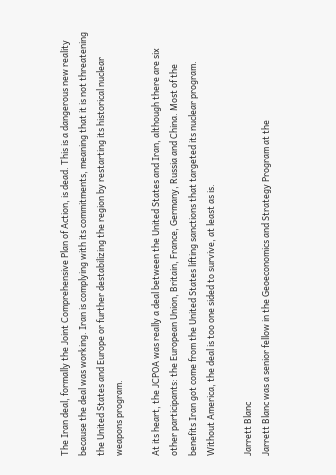The Iran deal, formally the Joint Comprehensive Plan of Action, is dead. This is a dangerous new reality because the deal was working. Iran is complying with its commitments, meaning that it is not threatening the United States and Europe or further destabilizing the region by restarting its historical nuclear weapons program.

At its heart, the JCPOA was really a deal between the United States and Iran, although there are six other participants: the European Union, Britain, France, Germany, Russia and China. Most of the benefits Iran got come from the United States lifting sanctions that targeted its nuclear program. Without America, the deal is too one sided to survive, at least as is.

Jarrett Blanc
Jarrett Blanc was a senior fellow in the Geoeconomics and Strategy Program at the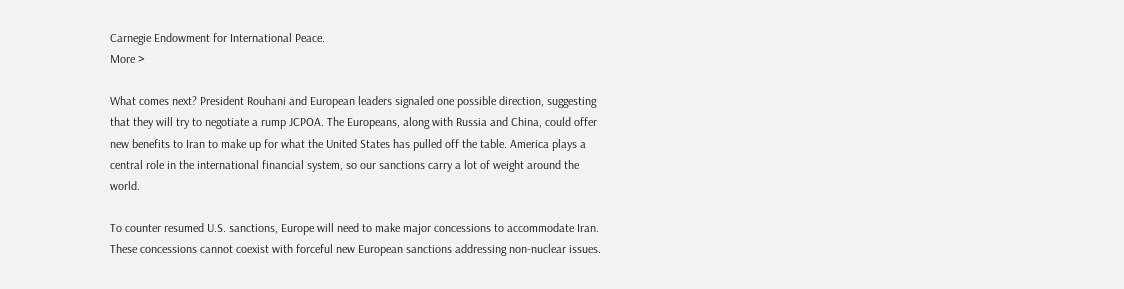Carnegie Endowment for International Peace.
More >

What comes next? President Rouhani and European leaders signaled one possible direction, suggesting that they will try to negotiate a rump JCPOA. The Europeans, along with Russia and China, could offer new benefits to Iran to make up for what the United States has pulled off the table. America plays a central role in the international financial system, so our sanctions carry a lot of weight around the world.

To counter resumed U.S. sanctions, Europe will need to make major concessions to accommodate Iran. These concessions cannot coexist with forceful new European sanctions addressing non-nuclear issues.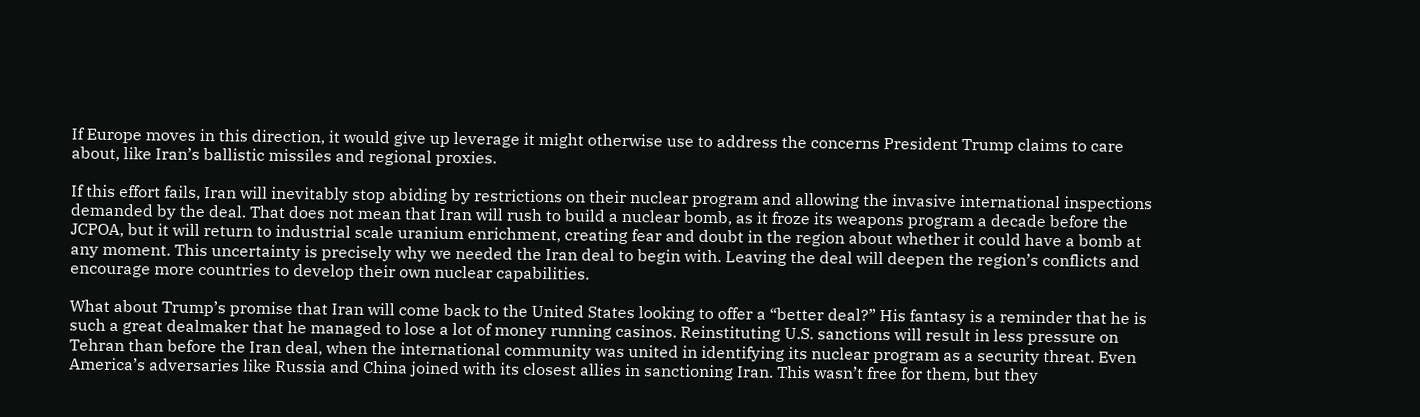If Europe moves in this direction, it would give up leverage it might otherwise use to address the concerns President Trump claims to care about, like Iran’s ballistic missiles and regional proxies.

If this effort fails, Iran will inevitably stop abiding by restrictions on their nuclear program and allowing the invasive international inspections demanded by the deal. That does not mean that Iran will rush to build a nuclear bomb, as it froze its weapons program a decade before the JCPOA, but it will return to industrial scale uranium enrichment, creating fear and doubt in the region about whether it could have a bomb at any moment. This uncertainty is precisely why we needed the Iran deal to begin with. Leaving the deal will deepen the region’s conflicts and encourage more countries to develop their own nuclear capabilities.

What about Trump’s promise that Iran will come back to the United States looking to offer a “better deal?” His fantasy is a reminder that he is such a great dealmaker that he managed to lose a lot of money running casinos. Reinstituting U.S. sanctions will result in less pressure on Tehran than before the Iran deal, when the international community was united in identifying its nuclear program as a security threat. Even America’s adversaries like Russia and China joined with its closest allies in sanctioning Iran. This wasn’t free for them, but they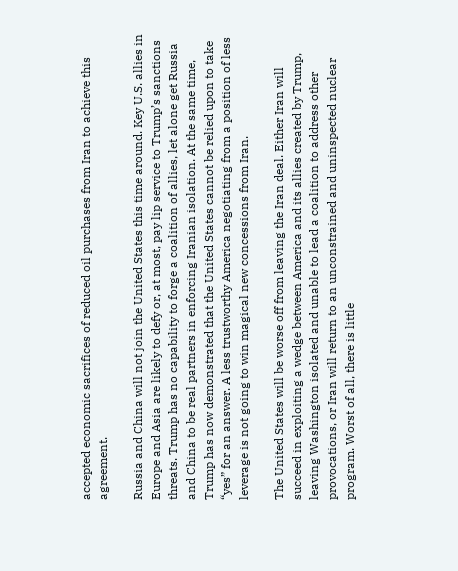accepted economic sacrifices of reduced oil purchases from Iran to achieve this agreement.

Russia and China will not join the United States this time around. Key U.S. allies in Europe and Asia are likely to defy or, at most, pay lip service to Trump’s sanctions threats. Trump has no capability to forge a coalition of allies, let alone get Russia and China to be real partners in enforcing Iranian isolation. At the same time, Trump has now demonstrated that the United States cannot be relied upon to take “yes” for an answer. A less trustworthy America negotiating from a position of less leverage is not going to win magical new concessions from Iran.

The United States will be worse off from leaving the Iran deal. Either Iran will succeed in exploiting a wedge between America and its allies created by Trump, leaving Washington isolated and unable to lead a coalition to address other provocations, or Iran will return to an unconstrained and uninspected nuclear program. Worst of all, there is little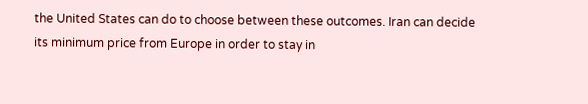the United States can do to choose between these outcomes. Iran can decide its minimum price from Europe in order to stay in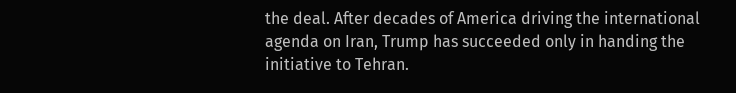the deal. After decades of America driving the international agenda on Iran, Trump has succeeded only in handing the initiative to Tehran.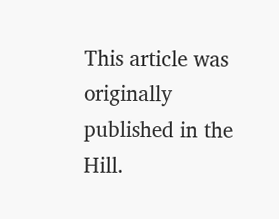This article was originally published in the Hill.